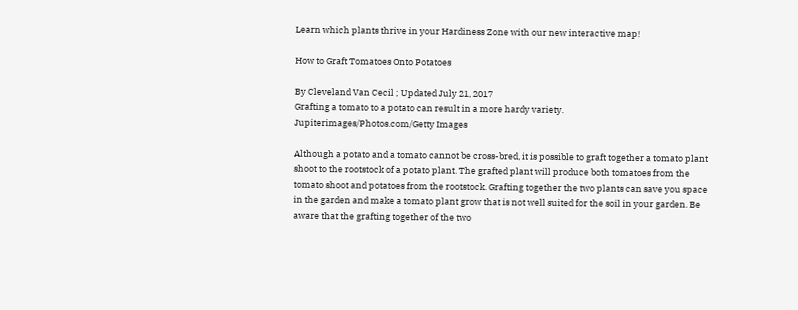Learn which plants thrive in your Hardiness Zone with our new interactive map!

How to Graft Tomatoes Onto Potatoes

By Cleveland Van Cecil ; Updated July 21, 2017
Grafting a tomato to a potato can result in a more hardy variety.
Jupiterimages/Photos.com/Getty Images

Although a potato and a tomato cannot be cross-bred, it is possible to graft together a tomato plant shoot to the rootstock of a potato plant. The grafted plant will produce both tomatoes from the tomato shoot and potatoes from the rootstock. Grafting together the two plants can save you space in the garden and make a tomato plant grow that is not well suited for the soil in your garden. Be aware that the grafting together of the two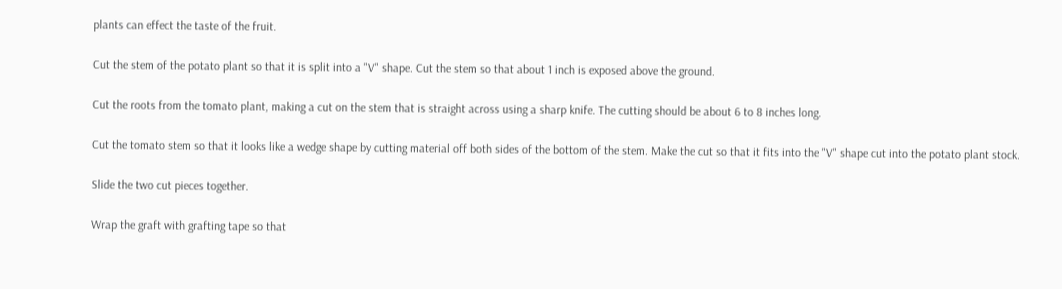plants can effect the taste of the fruit.

Cut the stem of the potato plant so that it is split into a "V" shape. Cut the stem so that about 1 inch is exposed above the ground.

Cut the roots from the tomato plant, making a cut on the stem that is straight across using a sharp knife. The cutting should be about 6 to 8 inches long.

Cut the tomato stem so that it looks like a wedge shape by cutting material off both sides of the bottom of the stem. Make the cut so that it fits into the "V" shape cut into the potato plant stock.

Slide the two cut pieces together.

Wrap the graft with grafting tape so that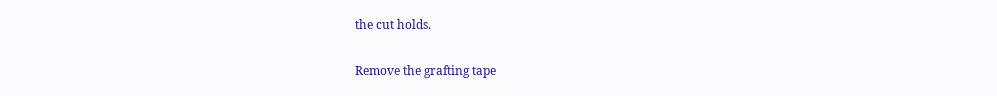the cut holds.

Remove the grafting tape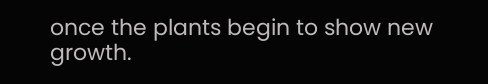once the plants begin to show new growth.